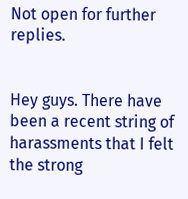Not open for further replies.


Hey guys. There have been a recent string of harassments that I felt the strong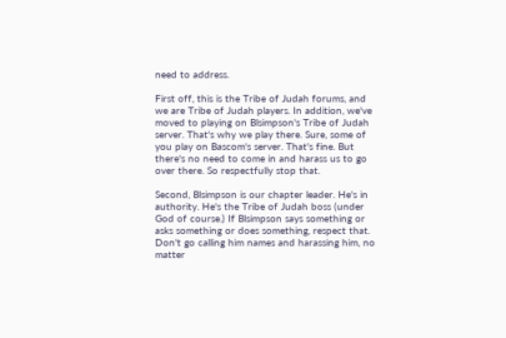need to address.

First off, this is the Tribe of Judah forums, and we are Tribe of Judah players. In addition, we've moved to playing on Blsimpson's Tribe of Judah server. That's why we play there. Sure, some of you play on Bascom's server. That's fine. But there's no need to come in and harass us to go over there. So respectfully stop that.

Second, Blsimpson is our chapter leader. He's in authority. He's the Tribe of Judah boss (under God of course.) If Blsimpson says something or asks something or does something, respect that. Don't go calling him names and harassing him, no matter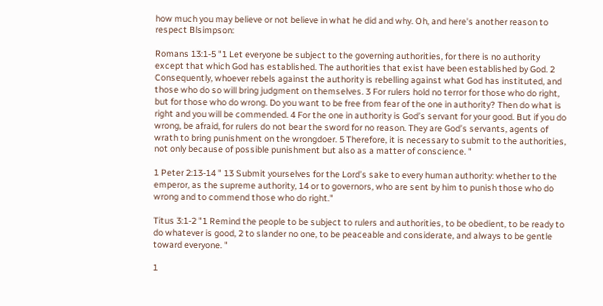how much you may believe or not believe in what he did and why. Oh, and here's another reason to respect Blsimpson:

Romans 13:1-5 "1 Let everyone be subject to the governing authorities, for there is no authority except that which God has established. The authorities that exist have been established by God. 2 Consequently, whoever rebels against the authority is rebelling against what God has instituted, and those who do so will bring judgment on themselves. 3 For rulers hold no terror for those who do right, but for those who do wrong. Do you want to be free from fear of the one in authority? Then do what is right and you will be commended. 4 For the one in authority is God’s servant for your good. But if you do wrong, be afraid, for rulers do not bear the sword for no reason. They are God’s servants, agents of wrath to bring punishment on the wrongdoer. 5 Therefore, it is necessary to submit to the authorities, not only because of possible punishment but also as a matter of conscience. "

1 Peter 2:13-14 " 13 Submit yourselves for the Lord’s sake to every human authority: whether to the emperor, as the supreme authority, 14 or to governors, who are sent by him to punish those who do wrong and to commend those who do right."

Titus 3:1-2 "1 Remind the people to be subject to rulers and authorities, to be obedient, to be ready to do whatever is good, 2 to slander no one, to be peaceable and considerate, and always to be gentle toward everyone. "

1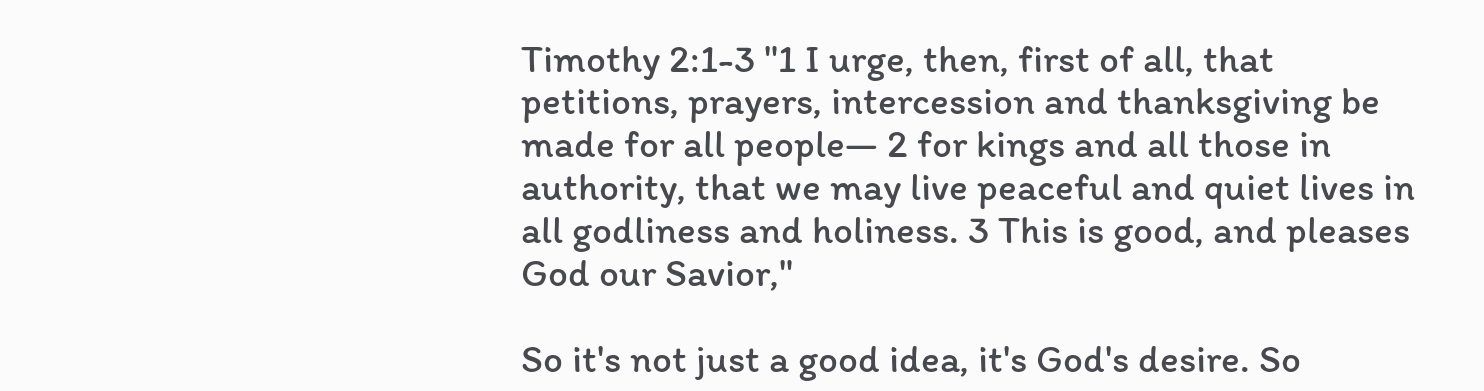Timothy 2:1-3 "1 I urge, then, first of all, that petitions, prayers, intercession and thanksgiving be made for all people— 2 for kings and all those in authority, that we may live peaceful and quiet lives in all godliness and holiness. 3 This is good, and pleases God our Savior,"

So it's not just a good idea, it's God's desire. So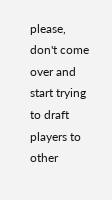please, don't come over and start trying to draft players to other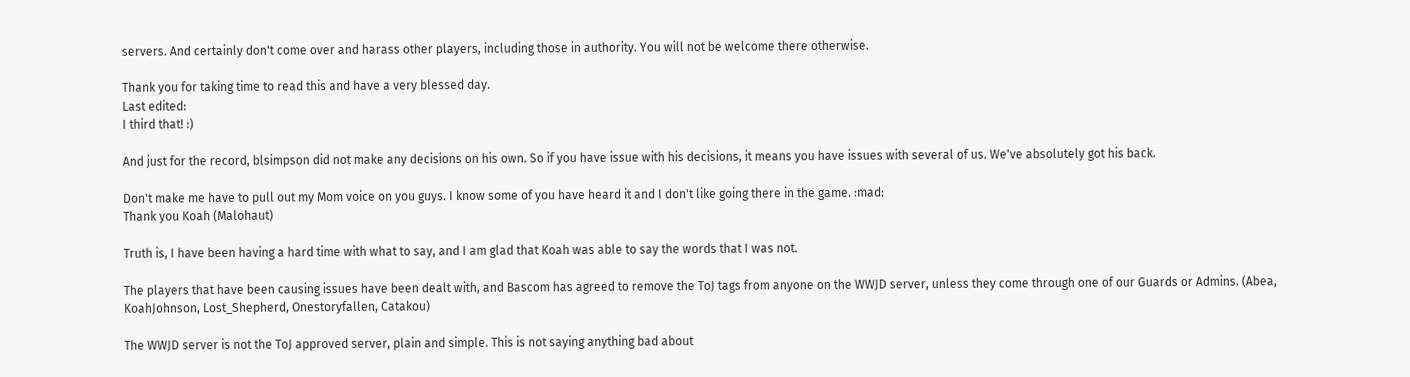servers. And certainly don't come over and harass other players, including those in authority. You will not be welcome there otherwise.

Thank you for taking time to read this and have a very blessed day.
Last edited:
I third that! :)

And just for the record, blsimpson did not make any decisions on his own. So if you have issue with his decisions, it means you have issues with several of us. We've absolutely got his back.

Don't make me have to pull out my Mom voice on you guys. I know some of you have heard it and I don't like going there in the game. :mad:
Thank you Koah (Malohaut)

Truth is, I have been having a hard time with what to say, and I am glad that Koah was able to say the words that I was not.

The players that have been causing issues have been dealt with, and Bascom has agreed to remove the ToJ tags from anyone on the WWJD server, unless they come through one of our Guards or Admins. (Abea, KoahJohnson, Lost_Shepherd, Onestoryfallen, Catakou)

The WWJD server is not the ToJ approved server, plain and simple. This is not saying anything bad about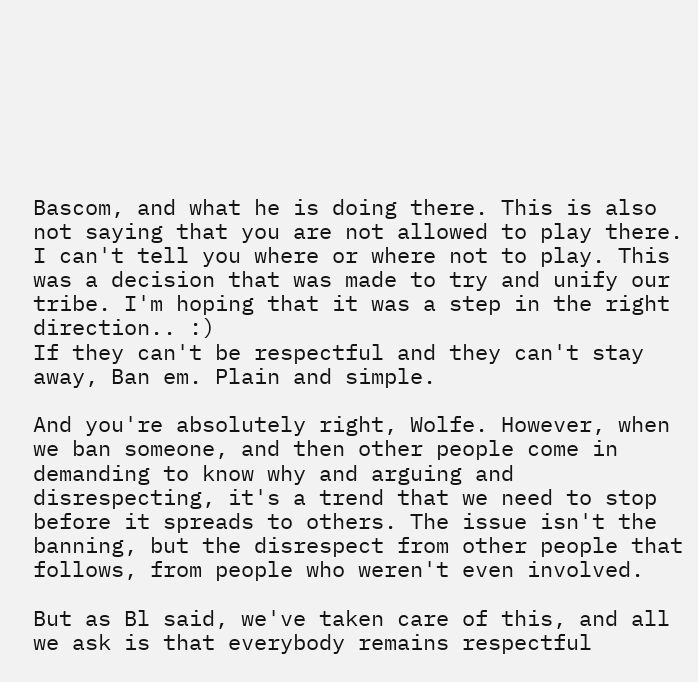Bascom, and what he is doing there. This is also not saying that you are not allowed to play there. I can't tell you where or where not to play. This was a decision that was made to try and unify our tribe. I'm hoping that it was a step in the right direction.. :)
If they can't be respectful and they can't stay away, Ban em. Plain and simple.

And you're absolutely right, Wolfe. However, when we ban someone, and then other people come in demanding to know why and arguing and disrespecting, it's a trend that we need to stop before it spreads to others. The issue isn't the banning, but the disrespect from other people that follows, from people who weren't even involved.

But as Bl said, we've taken care of this, and all we ask is that everybody remains respectful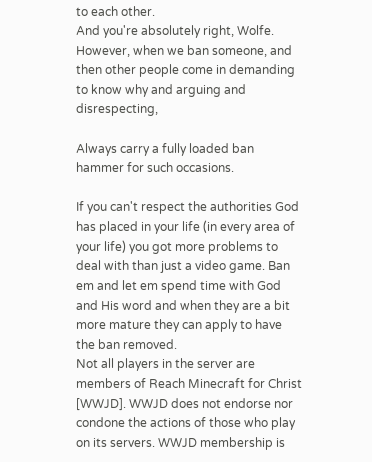to each other.
And you're absolutely right, Wolfe. However, when we ban someone, and then other people come in demanding to know why and arguing and disrespecting,

Always carry a fully loaded ban hammer for such occasions.

If you can't respect the authorities God has placed in your life (in every area of your life) you got more problems to deal with than just a video game. Ban em and let em spend time with God and His word and when they are a bit more mature they can apply to have the ban removed.
Not all players in the server are members of Reach Minecraft for Christ [WWJD]. WWJD does not endorse nor condone the actions of those who play on its servers. WWJD membership is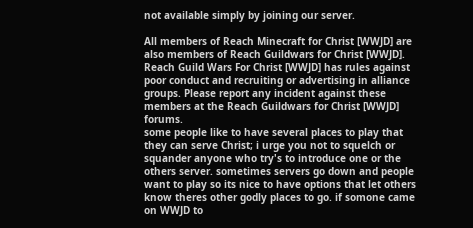not available simply by joining our server.

All members of Reach Minecraft for Christ [WWJD] are also members of Reach Guildwars for Christ [WWJD]. Reach Guild Wars For Christ [WWJD] has rules against poor conduct and recruiting or advertising in alliance groups. Please report any incident against these members at the Reach Guildwars for Christ [WWJD] forums.
some people like to have several places to play that they can serve Christ; i urge you not to squelch or squander anyone who try's to introduce one or the others server. sometimes servers go down and people want to play so its nice to have options that let others know theres other godly places to go. if somone came on WWJD to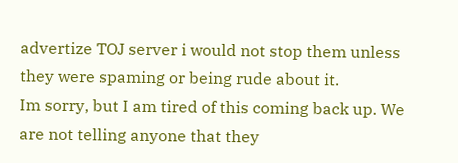advertize TOJ server i would not stop them unless they were spaming or being rude about it.
Im sorry, but I am tired of this coming back up. We are not telling anyone that they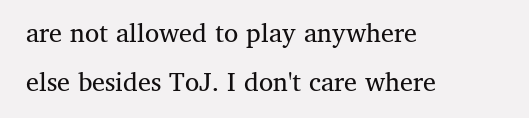are not allowed to play anywhere else besides ToJ. I don't care where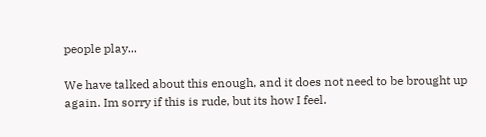people play...

We have talked about this enough, and it does not need to be brought up again. Im sorry if this is rude, but its how I feel.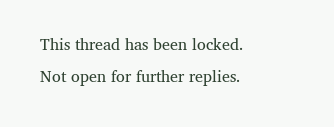This thread has been locked.
Not open for further replies.